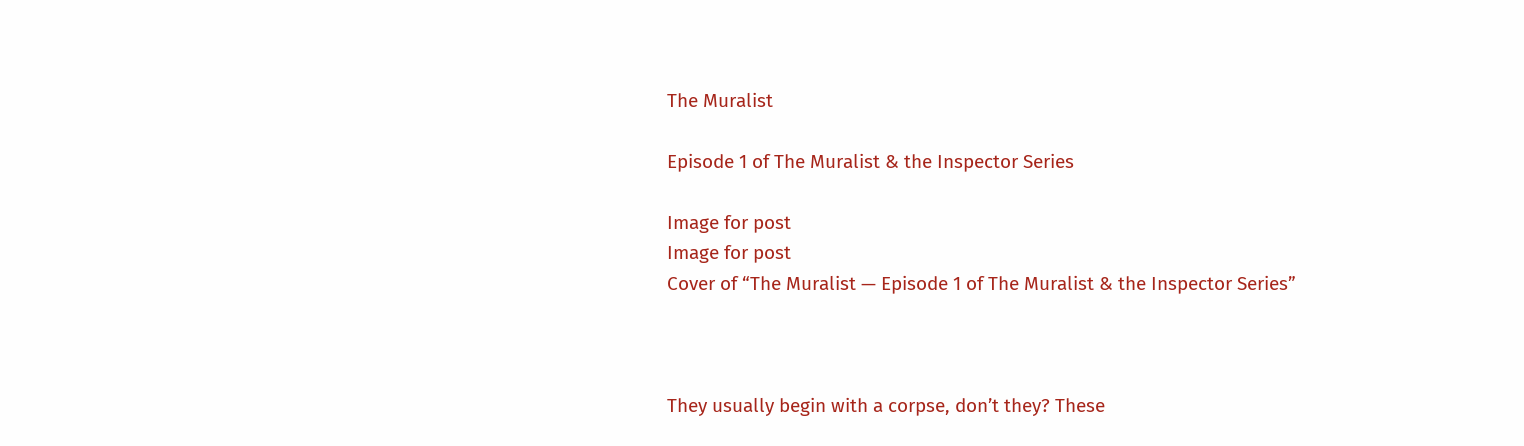The Muralist

Episode 1 of The Muralist & the Inspector Series

Image for post
Image for post
Cover of “The Muralist — Episode 1 of The Muralist & the Inspector Series”



They usually begin with a corpse, don’t they? These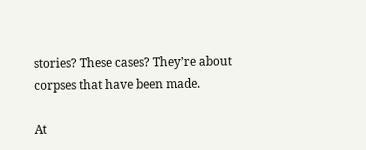stories? These cases? They’re about corpses that have been made.

At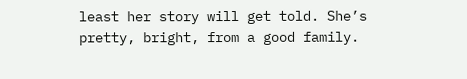least her story will get told. She’s pretty, bright, from a good family.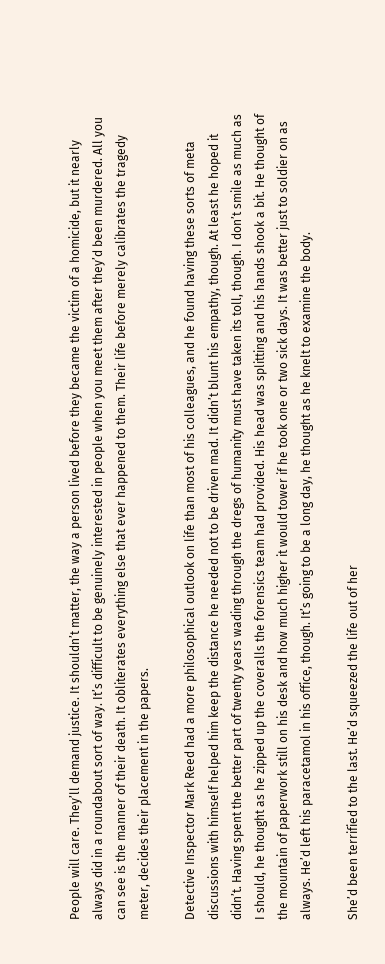People will care. They’ll demand justice. It shouldn’t matter, the way a person lived before they became the victim of a homicide, but it nearly always did in a roundabout sort of way. It’s difficult to be genuinely interested in people when you meet them after they’d been murdered. All you can see is the manner of their death. It obliterates everything else that ever happened to them. Their life before merely calibrates the tragedy meter, decides their placement in the papers.

Detective Inspector Mark Reed had a more philosophical outlook on life than most of his colleagues, and he found having these sorts of meta discussions with himself helped him keep the distance he needed not to be driven mad. It didn’t blunt his empathy, though. At least he hoped it didn’t. Having spent the better part of twenty years wading through the dregs of humanity must have taken its toll, though. I don’t smile as much as I should, he thought as he zipped up the coveralls the forensics team had provided. His head was splitting and his hands shook a bit. He thought of the mountain of paperwork still on his desk and how much higher it would tower if he took one or two sick days. It was better just to soldier on as always. He’d left his paracetamol in his office, though. It’s going to be a long day, he thought as he knelt to examine the body.

She’d been terrified to the last. He’d squeezed the life out of her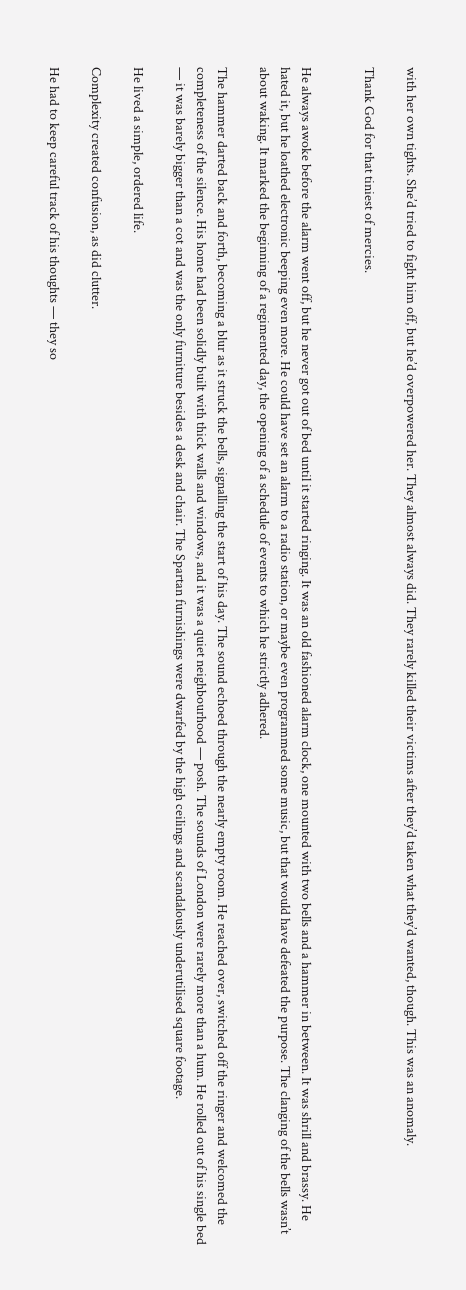with her own tights. She’d tried to fight him off, but he’d overpowered her. They almost always did. They rarely killed their victims after they’d taken what they’d wanted, though. This was an anomaly.

Thank God for that tiniest of mercies.


He always awoke before the alarm went off, but he never got out of bed until it started ringing. It was an old fashioned alarm clock, one mounted with two bells and a hammer in between. It was shrill and brassy. He hated it, but he loathed electronic beeping even more. He could have set an alarm to a radio station, or maybe even programmed some music, but that would have defeated the purpose. The clanging of the bells wasn’t about waking. It marked the beginning of a regimented day, the opening of a schedule of events to which he strictly adhered.

The hammer darted back and forth, becoming a blur as it struck the bells, signalling the start of his day. The sound echoed through the nearly empty room. He reached over, switched off the ringer and welcomed the completeness of the silence. His home had been solidly built with thick walls and windows, and it was a quiet neighbourhood — posh. The sounds of London were rarely more than a hum. He rolled out of his single bed — it was barely bigger than a cot and was the only furniture besides a desk and chair. The Spartan furnishings were dwarfed by the high ceilings and scandalously underutilised square footage.

He lived a simple, ordered life.

Complexity created confusion, as did clutter.

He had to keep careful track of his thoughts — they so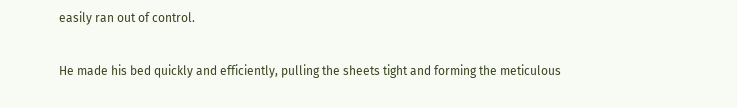easily ran out of control.

He made his bed quickly and efficiently, pulling the sheets tight and forming the meticulous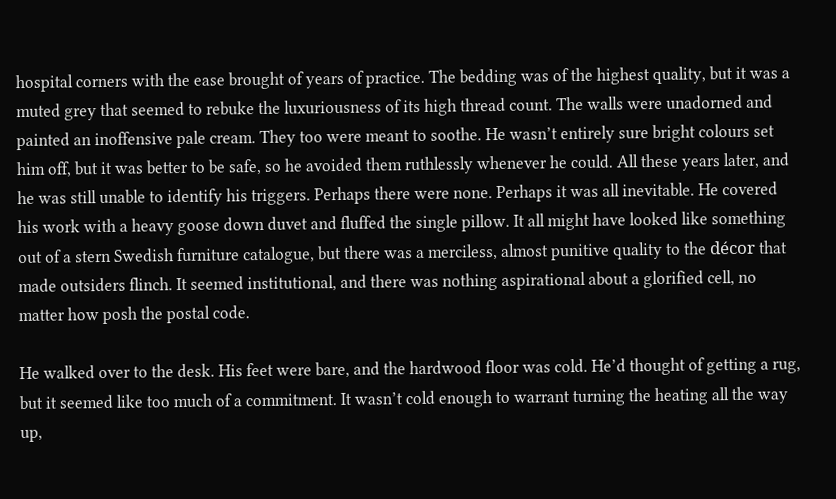hospital corners with the ease brought of years of practice. The bedding was of the highest quality, but it was a muted grey that seemed to rebuke the luxuriousness of its high thread count. The walls were unadorned and painted an inoffensive pale cream. They too were meant to soothe. He wasn’t entirely sure bright colours set him off, but it was better to be safe, so he avoided them ruthlessly whenever he could. All these years later, and he was still unable to identify his triggers. Perhaps there were none. Perhaps it was all inevitable. He covered his work with a heavy goose down duvet and fluffed the single pillow. It all might have looked like something out of a stern Swedish furniture catalogue, but there was a merciless, almost punitive quality to the décor that made outsiders flinch. It seemed institutional, and there was nothing aspirational about a glorified cell, no matter how posh the postal code.

He walked over to the desk. His feet were bare, and the hardwood floor was cold. He’d thought of getting a rug, but it seemed like too much of a commitment. It wasn’t cold enough to warrant turning the heating all the way up,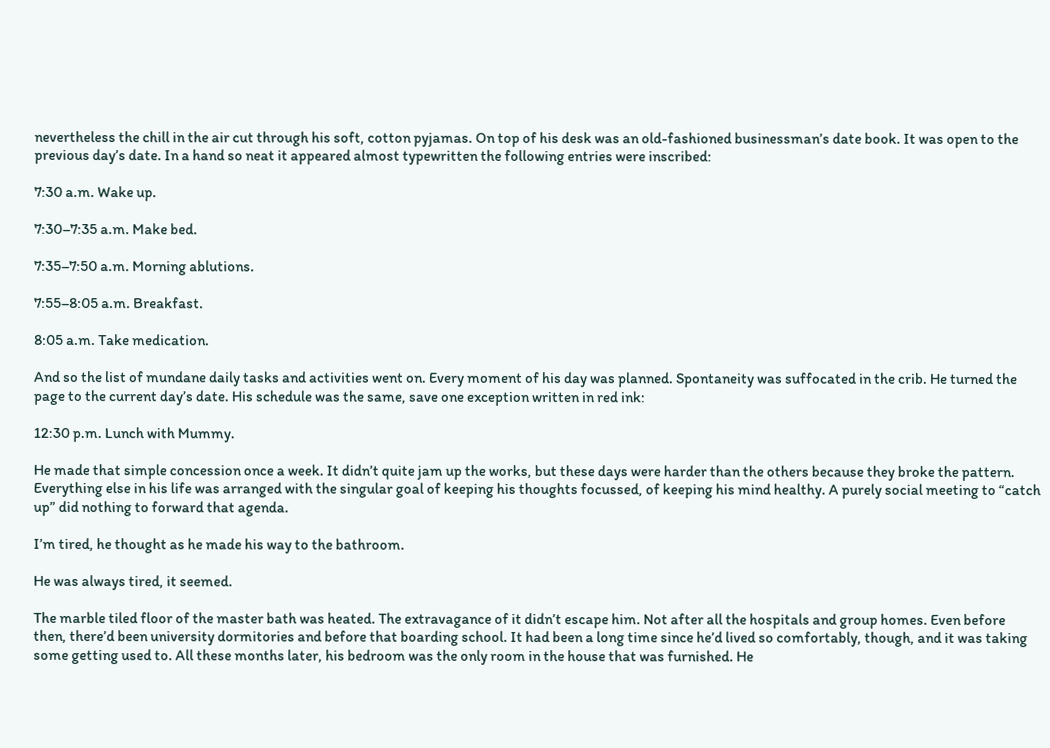nevertheless the chill in the air cut through his soft, cotton pyjamas. On top of his desk was an old-fashioned businessman’s date book. It was open to the previous day’s date. In a hand so neat it appeared almost typewritten the following entries were inscribed:

7:30 a.m. Wake up.

7:30–7:35 a.m. Make bed.

7:35–7:50 a.m. Morning ablutions.

7:55–8:05 a.m. Breakfast.

8:05 a.m. Take medication.

And so the list of mundane daily tasks and activities went on. Every moment of his day was planned. Spontaneity was suffocated in the crib. He turned the page to the current day’s date. His schedule was the same, save one exception written in red ink:

12:30 p.m. Lunch with Mummy.

He made that simple concession once a week. It didn’t quite jam up the works, but these days were harder than the others because they broke the pattern. Everything else in his life was arranged with the singular goal of keeping his thoughts focussed, of keeping his mind healthy. A purely social meeting to “catch up” did nothing to forward that agenda.

I’m tired, he thought as he made his way to the bathroom.

He was always tired, it seemed.

The marble tiled floor of the master bath was heated. The extravagance of it didn’t escape him. Not after all the hospitals and group homes. Even before then, there’d been university dormitories and before that boarding school. It had been a long time since he’d lived so comfortably, though, and it was taking some getting used to. All these months later, his bedroom was the only room in the house that was furnished. He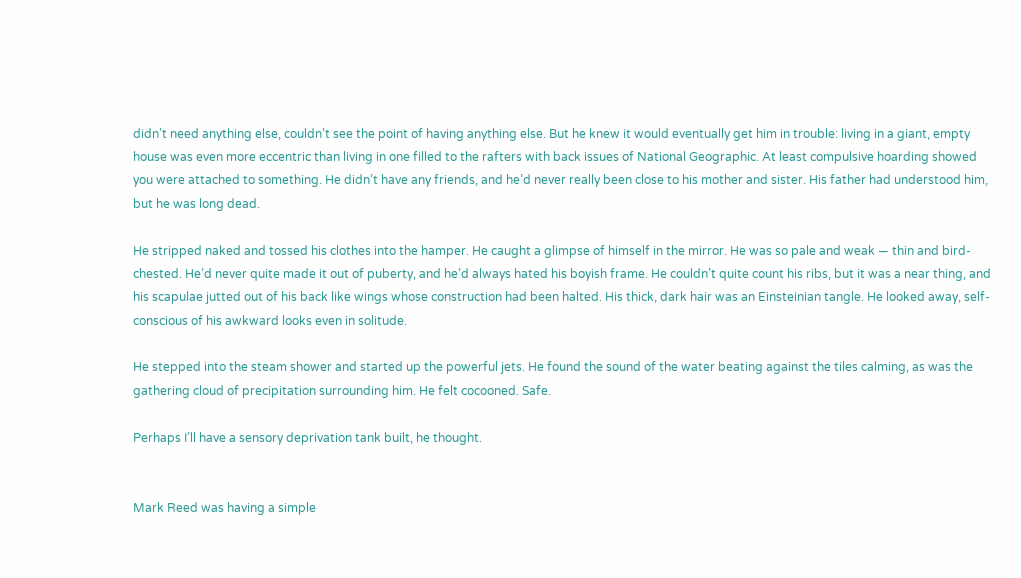didn’t need anything else, couldn’t see the point of having anything else. But he knew it would eventually get him in trouble: living in a giant, empty house was even more eccentric than living in one filled to the rafters with back issues of National Geographic. At least compulsive hoarding showed you were attached to something. He didn’t have any friends, and he’d never really been close to his mother and sister. His father had understood him, but he was long dead.

He stripped naked and tossed his clothes into the hamper. He caught a glimpse of himself in the mirror. He was so pale and weak — thin and bird-chested. He’d never quite made it out of puberty, and he’d always hated his boyish frame. He couldn’t quite count his ribs, but it was a near thing, and his scapulae jutted out of his back like wings whose construction had been halted. His thick, dark hair was an Einsteinian tangle. He looked away, self-conscious of his awkward looks even in solitude.

He stepped into the steam shower and started up the powerful jets. He found the sound of the water beating against the tiles calming, as was the gathering cloud of precipitation surrounding him. He felt cocooned. Safe.

Perhaps I’ll have a sensory deprivation tank built, he thought.


Mark Reed was having a simple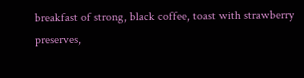breakfast of strong, black coffee, toast with strawberry preserves,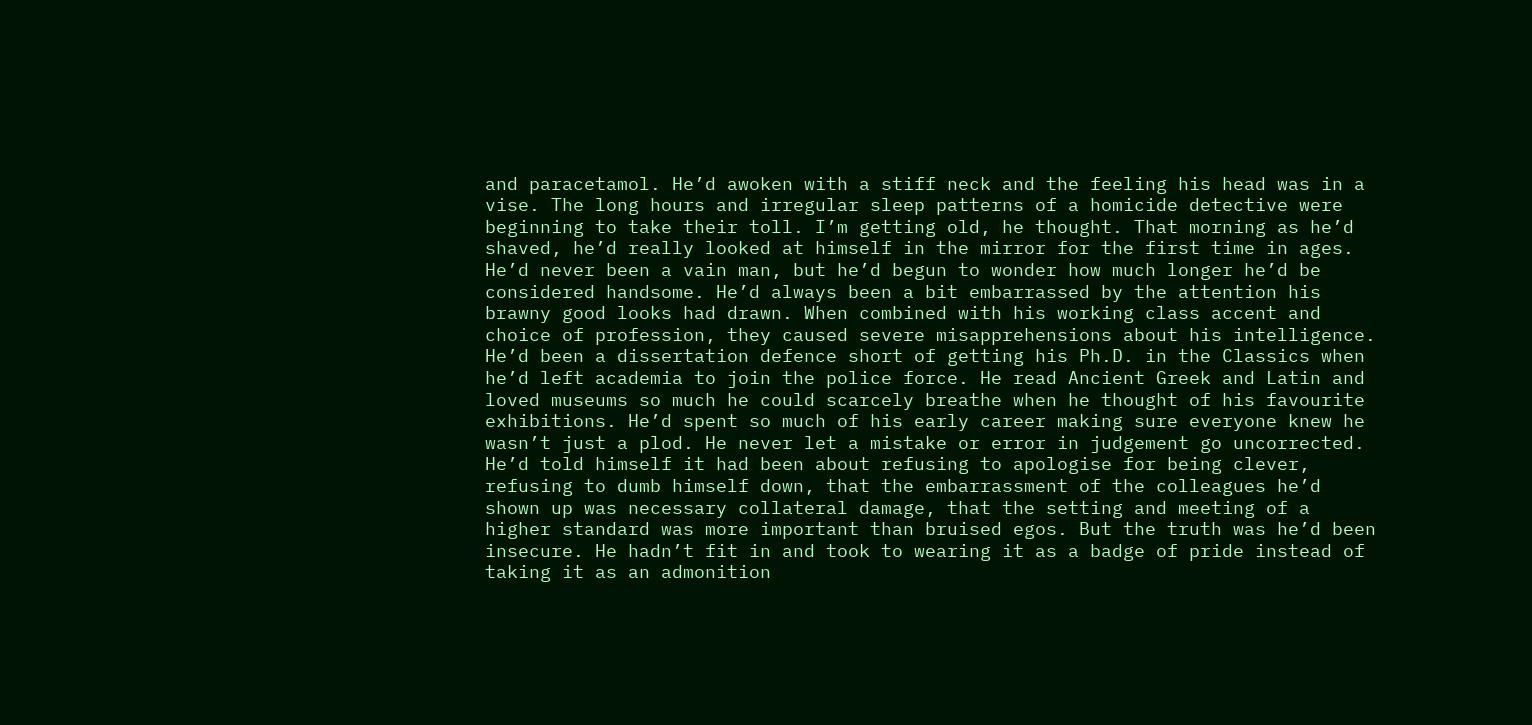and paracetamol. He’d awoken with a stiff neck and the feeling his head was in a vise. The long hours and irregular sleep patterns of a homicide detective were beginning to take their toll. I’m getting old, he thought. That morning as he’d shaved, he’d really looked at himself in the mirror for the first time in ages. He’d never been a vain man, but he’d begun to wonder how much longer he’d be considered handsome. He’d always been a bit embarrassed by the attention his brawny good looks had drawn. When combined with his working class accent and choice of profession, they caused severe misapprehensions about his intelligence. He’d been a dissertation defence short of getting his Ph.D. in the Classics when he’d left academia to join the police force. He read Ancient Greek and Latin and loved museums so much he could scarcely breathe when he thought of his favourite exhibitions. He’d spent so much of his early career making sure everyone knew he wasn’t just a plod. He never let a mistake or error in judgement go uncorrected. He’d told himself it had been about refusing to apologise for being clever, refusing to dumb himself down, that the embarrassment of the colleagues he’d shown up was necessary collateral damage, that the setting and meeting of a higher standard was more important than bruised egos. But the truth was he’d been insecure. He hadn’t fit in and took to wearing it as a badge of pride instead of taking it as an admonition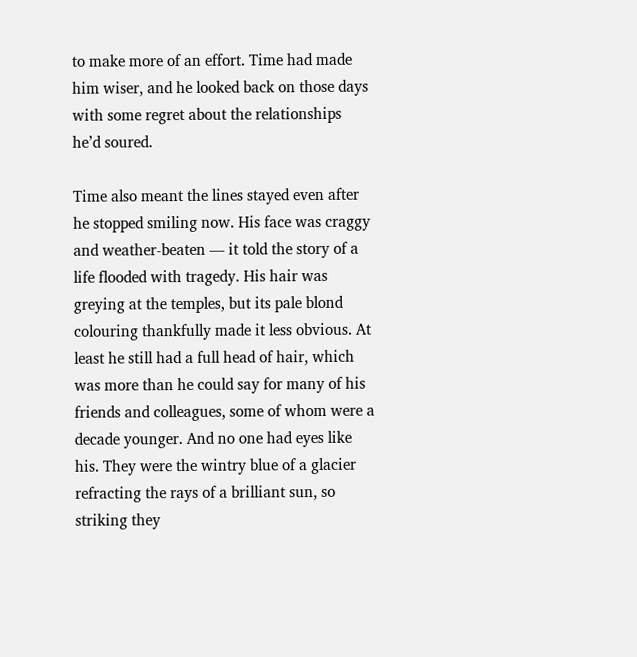to make more of an effort. Time had made him wiser, and he looked back on those days with some regret about the relationships he’d soured.

Time also meant the lines stayed even after he stopped smiling now. His face was craggy and weather-beaten — it told the story of a life flooded with tragedy. His hair was greying at the temples, but its pale blond colouring thankfully made it less obvious. At least he still had a full head of hair, which was more than he could say for many of his friends and colleagues, some of whom were a decade younger. And no one had eyes like his. They were the wintry blue of a glacier refracting the rays of a brilliant sun, so striking they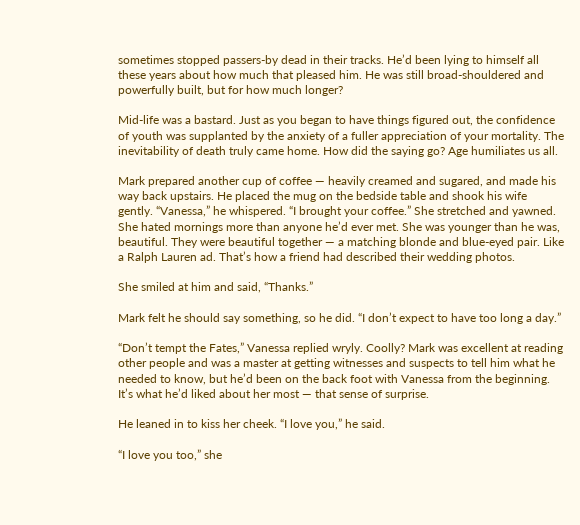sometimes stopped passers-by dead in their tracks. He’d been lying to himself all these years about how much that pleased him. He was still broad-shouldered and powerfully built, but for how much longer?

Mid-life was a bastard. Just as you began to have things figured out, the confidence of youth was supplanted by the anxiety of a fuller appreciation of your mortality. The inevitability of death truly came home. How did the saying go? Age humiliates us all.

Mark prepared another cup of coffee — heavily creamed and sugared, and made his way back upstairs. He placed the mug on the bedside table and shook his wife gently. “Vanessa,” he whispered. “I brought your coffee.” She stretched and yawned. She hated mornings more than anyone he’d ever met. She was younger than he was, beautiful. They were beautiful together — a matching blonde and blue-eyed pair. Like a Ralph Lauren ad. That’s how a friend had described their wedding photos.

She smiled at him and said, “Thanks.”

Mark felt he should say something, so he did. “I don’t expect to have too long a day.”

“Don’t tempt the Fates,” Vanessa replied wryly. Coolly? Mark was excellent at reading other people and was a master at getting witnesses and suspects to tell him what he needed to know, but he’d been on the back foot with Vanessa from the beginning. It’s what he’d liked about her most — that sense of surprise.

He leaned in to kiss her cheek. “I love you,” he said.

“I love you too,” she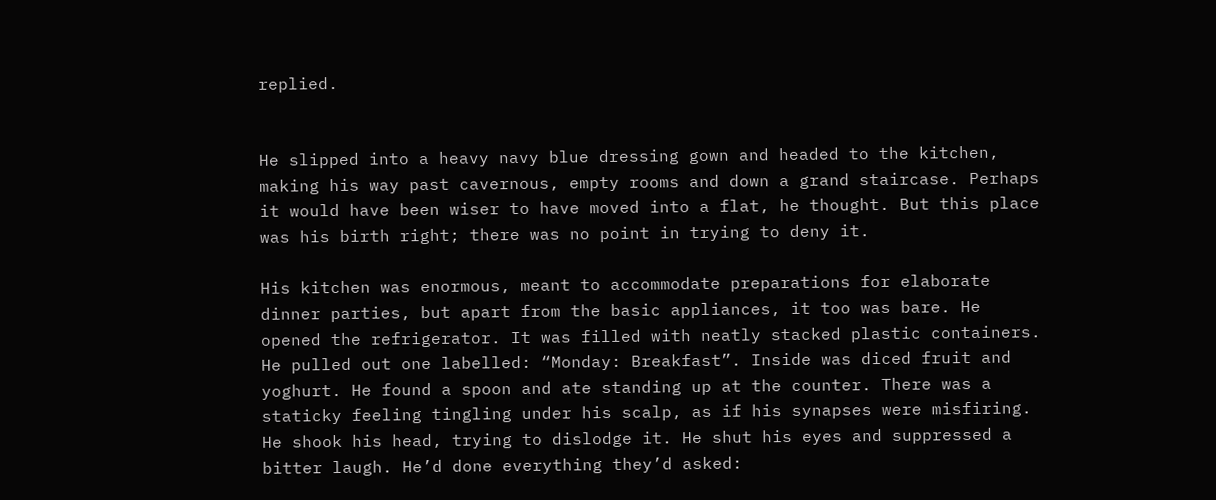replied.


He slipped into a heavy navy blue dressing gown and headed to the kitchen, making his way past cavernous, empty rooms and down a grand staircase. Perhaps it would have been wiser to have moved into a flat, he thought. But this place was his birth right; there was no point in trying to deny it.

His kitchen was enormous, meant to accommodate preparations for elaborate dinner parties, but apart from the basic appliances, it too was bare. He opened the refrigerator. It was filled with neatly stacked plastic containers. He pulled out one labelled: “Monday: Breakfast”. Inside was diced fruit and yoghurt. He found a spoon and ate standing up at the counter. There was a staticky feeling tingling under his scalp, as if his synapses were misfiring. He shook his head, trying to dislodge it. He shut his eyes and suppressed a bitter laugh. He’d done everything they’d asked: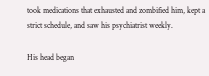took medications that exhausted and zombified him, kept a strict schedule, and saw his psychiatrist weekly.

His head began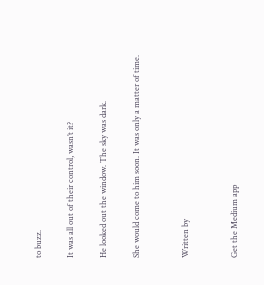to buzz.

It was all out of their control, wasn’t it?

He looked out the window. The sky was dark.

She would come to him soon. It was only a matter of time.


Written by


Get the Medium app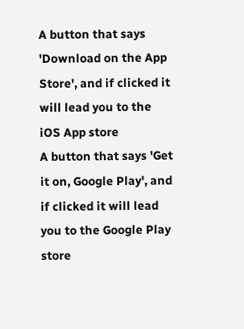A button that says 'Download on the App Store', and if clicked it will lead you to the iOS App store
A button that says 'Get it on, Google Play', and if clicked it will lead you to the Google Play store